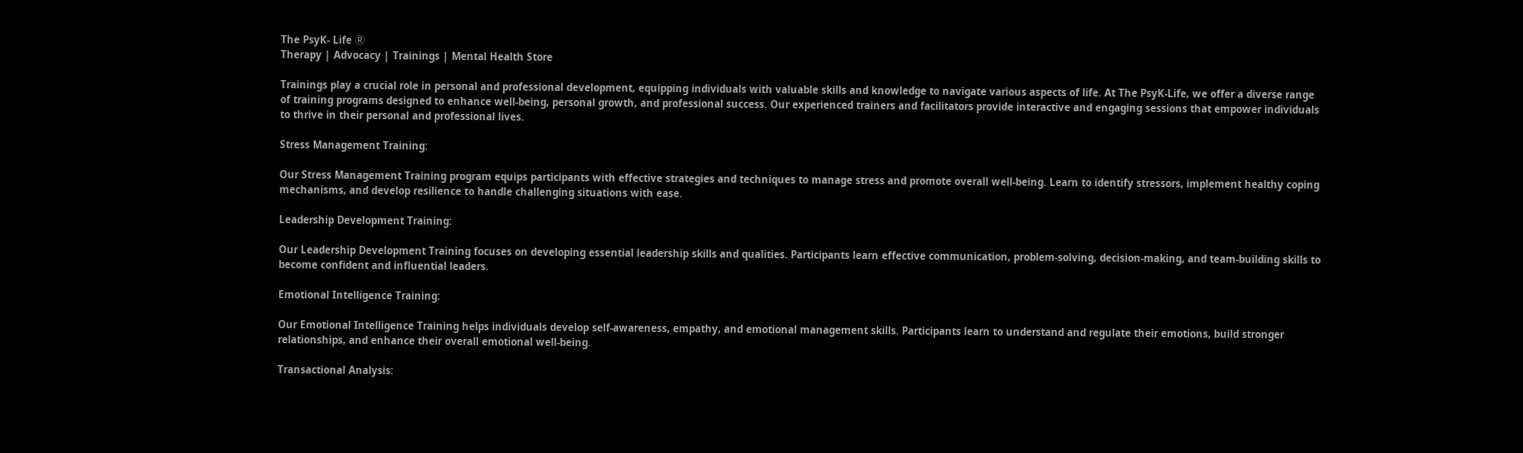The PsyK- Life Ⓡ
Therapy | Advocacy | Trainings | Mental Health Store

Trainings play a crucial role in personal and professional development, equipping individuals with valuable skills and knowledge to navigate various aspects of life. At The PsyK-Life, we offer a diverse range of training programs designed to enhance well-being, personal growth, and professional success. Our experienced trainers and facilitators provide interactive and engaging sessions that empower individuals to thrive in their personal and professional lives.

Stress Management Training:

Our Stress Management Training program equips participants with effective strategies and techniques to manage stress and promote overall well-being. Learn to identify stressors, implement healthy coping mechanisms, and develop resilience to handle challenging situations with ease.

Leadership Development Training:

Our Leadership Development Training focuses on developing essential leadership skills and qualities. Participants learn effective communication, problem-solving, decision-making, and team-building skills to become confident and influential leaders.

Emotional Intelligence Training:

Our Emotional Intelligence Training helps individuals develop self-awareness, empathy, and emotional management skills. Participants learn to understand and regulate their emotions, build stronger relationships, and enhance their overall emotional well-being.

Transactional Analysis: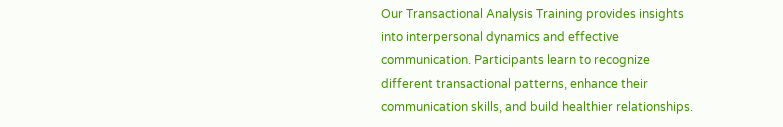Our Transactional Analysis Training provides insights into interpersonal dynamics and effective communication. Participants learn to recognize different transactional patterns, enhance their communication skills, and build healthier relationships.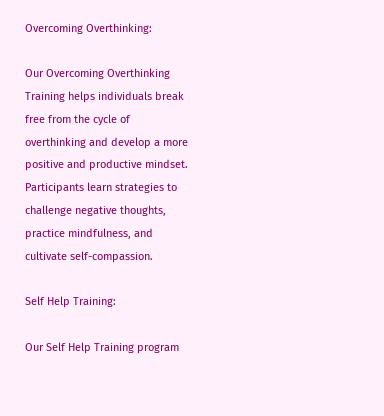Overcoming Overthinking:

Our Overcoming Overthinking Training helps individuals break free from the cycle of overthinking and develop a more positive and productive mindset. Participants learn strategies to challenge negative thoughts, practice mindfulness, and cultivate self-compassion.

Self Help Training:

Our Self Help Training program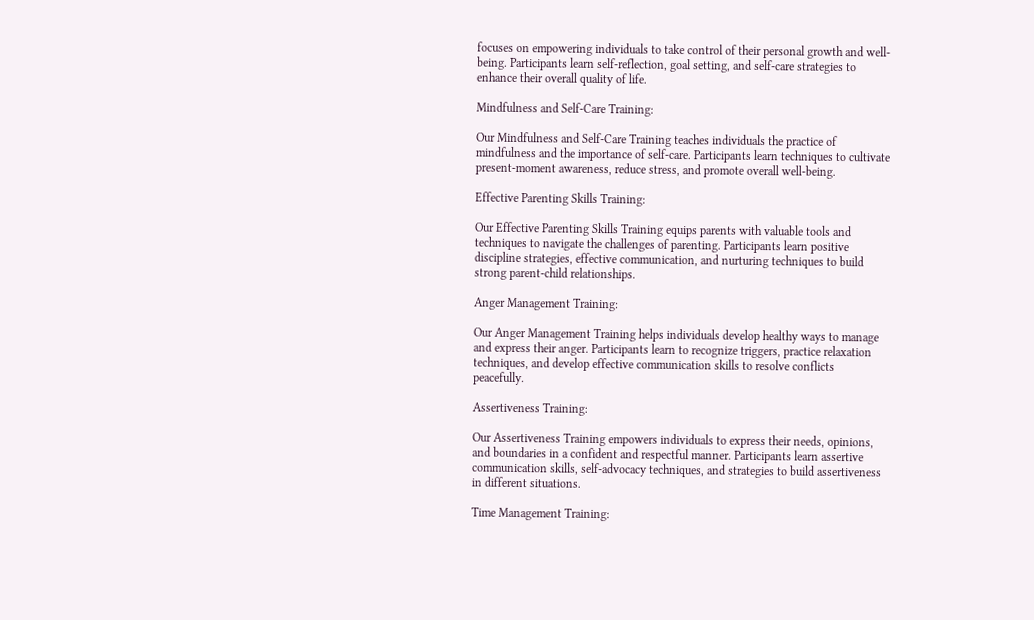focuses on empowering individuals to take control of their personal growth and well-being. Participants learn self-reflection, goal setting, and self-care strategies to enhance their overall quality of life.

Mindfulness and Self-Care Training:

Our Mindfulness and Self-Care Training teaches individuals the practice of mindfulness and the importance of self-care. Participants learn techniques to cultivate present-moment awareness, reduce stress, and promote overall well-being.

Effective Parenting Skills Training:

Our Effective Parenting Skills Training equips parents with valuable tools and techniques to navigate the challenges of parenting. Participants learn positive discipline strategies, effective communication, and nurturing techniques to build strong parent-child relationships.

Anger Management Training:

Our Anger Management Training helps individuals develop healthy ways to manage and express their anger. Participants learn to recognize triggers, practice relaxation techniques, and develop effective communication skills to resolve conflicts peacefully.

Assertiveness Training:

Our Assertiveness Training empowers individuals to express their needs, opinions, and boundaries in a confident and respectful manner. Participants learn assertive communication skills, self-advocacy techniques, and strategies to build assertiveness in different situations.

Time Management Training: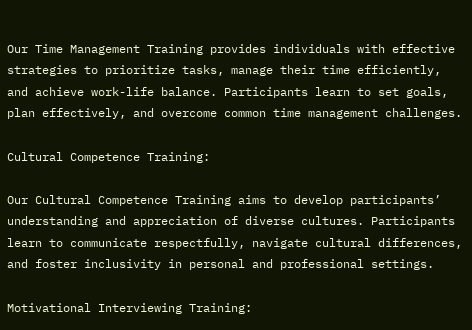Our Time Management Training provides individuals with effective strategies to prioritize tasks, manage their time efficiently, and achieve work-life balance. Participants learn to set goals, plan effectively, and overcome common time management challenges.

Cultural Competence Training:

Our Cultural Competence Training aims to develop participants’ understanding and appreciation of diverse cultures. Participants learn to communicate respectfully, navigate cultural differences, and foster inclusivity in personal and professional settings.

Motivational Interviewing Training: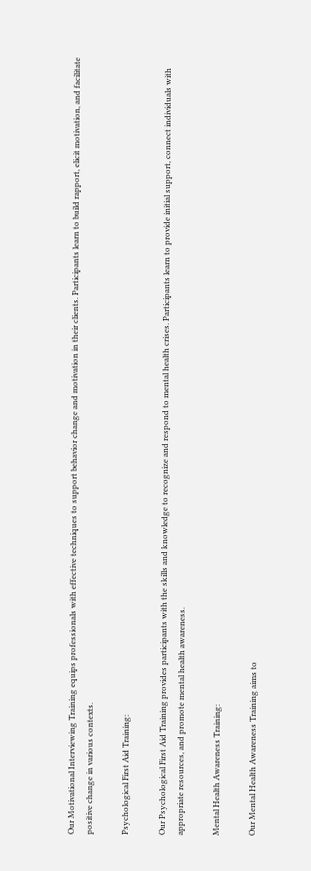Our Motivational Interviewing Training equips professionals with effective techniques to support behavior change and motivation in their clients. Participants learn to build rapport, elicit motivation, and facilitate positive change in various contexts.

Psychological First Aid Training:

Our Psychological First Aid Training provides participants with the skills and knowledge to recognize and respond to mental health crises. Participants learn to provide initial support, connect individuals with appropriate resources, and promote mental health awareness.

Mental Health Awareness Training:

Our Mental Health Awareness Training aims to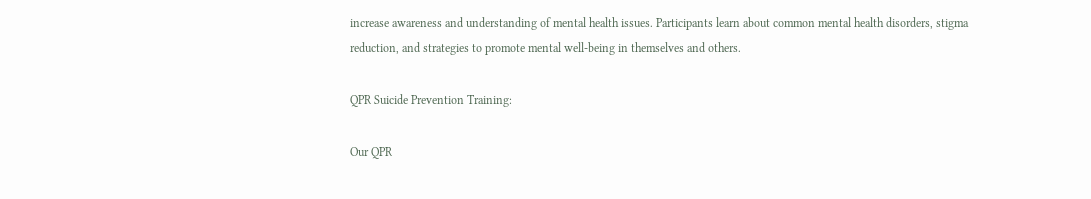increase awareness and understanding of mental health issues. Participants learn about common mental health disorders, stigma reduction, and strategies to promote mental well-being in themselves and others.

QPR Suicide Prevention Training:

Our QPR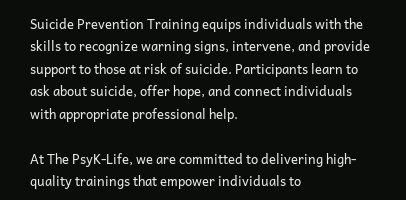Suicide Prevention Training equips individuals with the skills to recognize warning signs, intervene, and provide support to those at risk of suicide. Participants learn to ask about suicide, offer hope, and connect individuals with appropriate professional help.

At The PsyK-Life, we are committed to delivering high-quality trainings that empower individuals to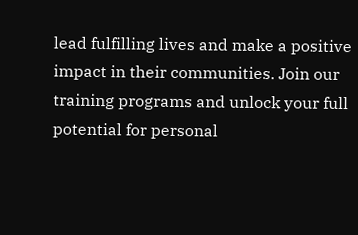lead fulfilling lives and make a positive impact in their communities. Join our training programs and unlock your full potential for personal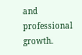and professional growth.